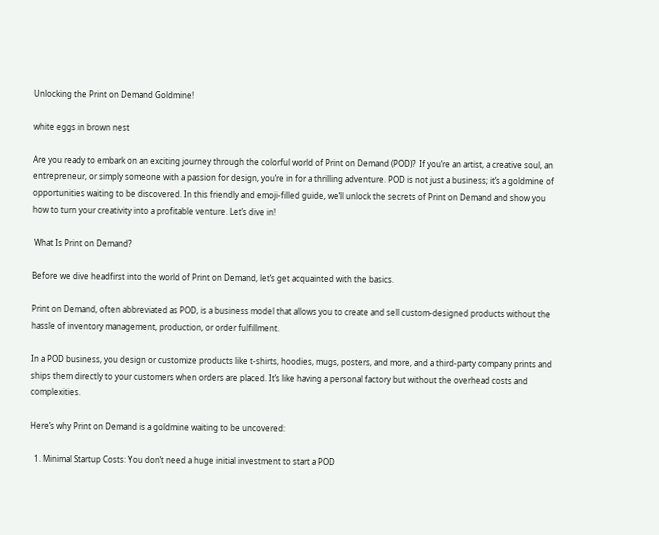Unlocking the Print on Demand Goldmine!

white eggs in brown nest

Are you ready to embark on an exciting journey through the colorful world of Print on Demand (POD)?  If you’re an artist, a creative soul, an entrepreneur, or simply someone with a passion for design, you’re in for a thrilling adventure. POD is not just a business; it’s a goldmine of opportunities waiting to be discovered. In this friendly and emoji-filled guide, we’ll unlock the secrets of Print on Demand and show you how to turn your creativity into a profitable venture. Let’s dive in!

 What Is Print on Demand?

Before we dive headfirst into the world of Print on Demand, let’s get acquainted with the basics.

Print on Demand, often abbreviated as POD, is a business model that allows you to create and sell custom-designed products without the hassle of inventory management, production, or order fulfillment.

In a POD business, you design or customize products like t-shirts, hoodies, mugs, posters, and more, and a third-party company prints and ships them directly to your customers when orders are placed. It’s like having a personal factory but without the overhead costs and complexities.

Here’s why Print on Demand is a goldmine waiting to be uncovered:

  1. Minimal Startup Costs: You don’t need a huge initial investment to start a POD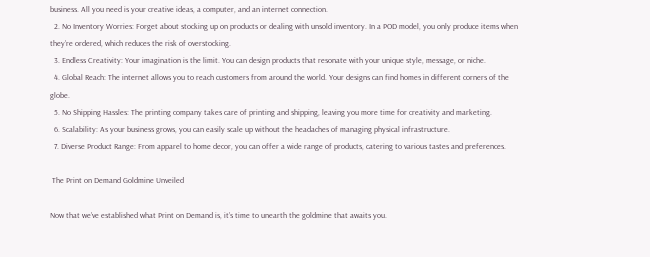business. All you need is your creative ideas, a computer, and an internet connection.
  2. No Inventory Worries: Forget about stocking up on products or dealing with unsold inventory. In a POD model, you only produce items when they’re ordered, which reduces the risk of overstocking.
  3. Endless Creativity: Your imagination is the limit. You can design products that resonate with your unique style, message, or niche.
  4. Global Reach: The internet allows you to reach customers from around the world. Your designs can find homes in different corners of the globe.
  5. No Shipping Hassles: The printing company takes care of printing and shipping, leaving you more time for creativity and marketing.
  6. Scalability: As your business grows, you can easily scale up without the headaches of managing physical infrastructure.
  7. Diverse Product Range: From apparel to home decor, you can offer a wide range of products, catering to various tastes and preferences.

 The Print on Demand Goldmine Unveiled

Now that we’ve established what Print on Demand is, it’s time to unearth the goldmine that awaits you.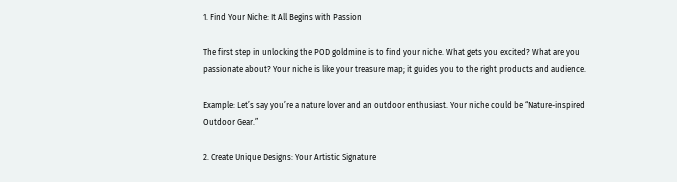1. Find Your Niche: It All Begins with Passion

The first step in unlocking the POD goldmine is to find your niche. What gets you excited? What are you passionate about? Your niche is like your treasure map; it guides you to the right products and audience.

Example: Let’s say you’re a nature lover and an outdoor enthusiast. Your niche could be “Nature-inspired Outdoor Gear.”

2. Create Unique Designs: Your Artistic Signature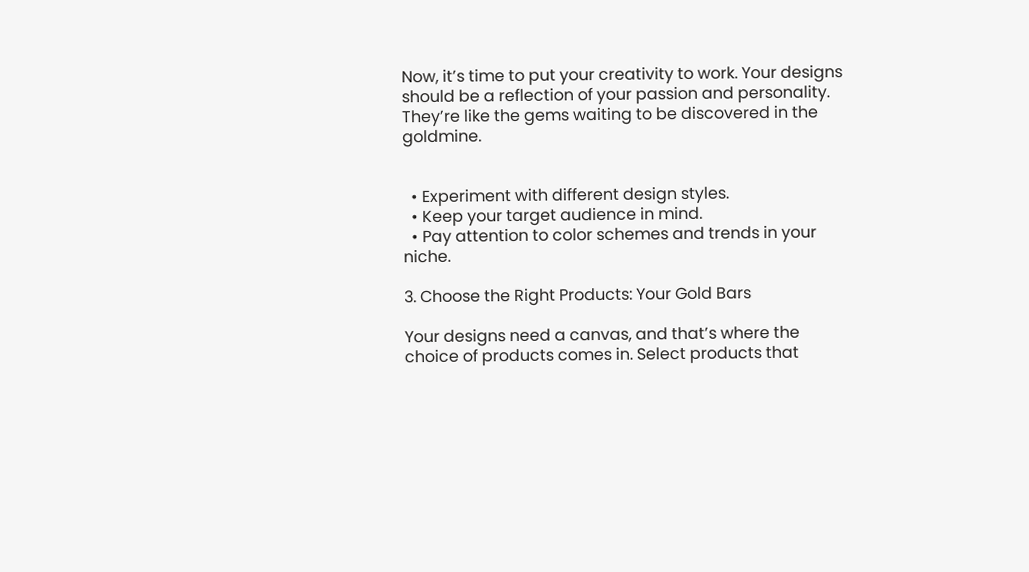Now, it’s time to put your creativity to work. Your designs should be a reflection of your passion and personality. They’re like the gems waiting to be discovered in the goldmine.


  • Experiment with different design styles.
  • Keep your target audience in mind.
  • Pay attention to color schemes and trends in your niche.

3. Choose the Right Products: Your Gold Bars

Your designs need a canvas, and that’s where the choice of products comes in. Select products that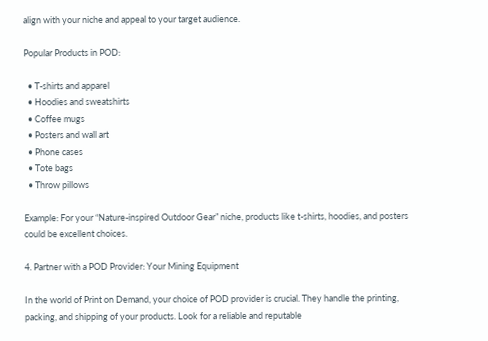align with your niche and appeal to your target audience.

Popular Products in POD:

  • T-shirts and apparel
  • Hoodies and sweatshirts
  • Coffee mugs
  • Posters and wall art
  • Phone cases
  • Tote bags
  • Throw pillows

Example: For your “Nature-inspired Outdoor Gear” niche, products like t-shirts, hoodies, and posters could be excellent choices.

4. Partner with a POD Provider: Your Mining Equipment

In the world of Print on Demand, your choice of POD provider is crucial. They handle the printing, packing, and shipping of your products. Look for a reliable and reputable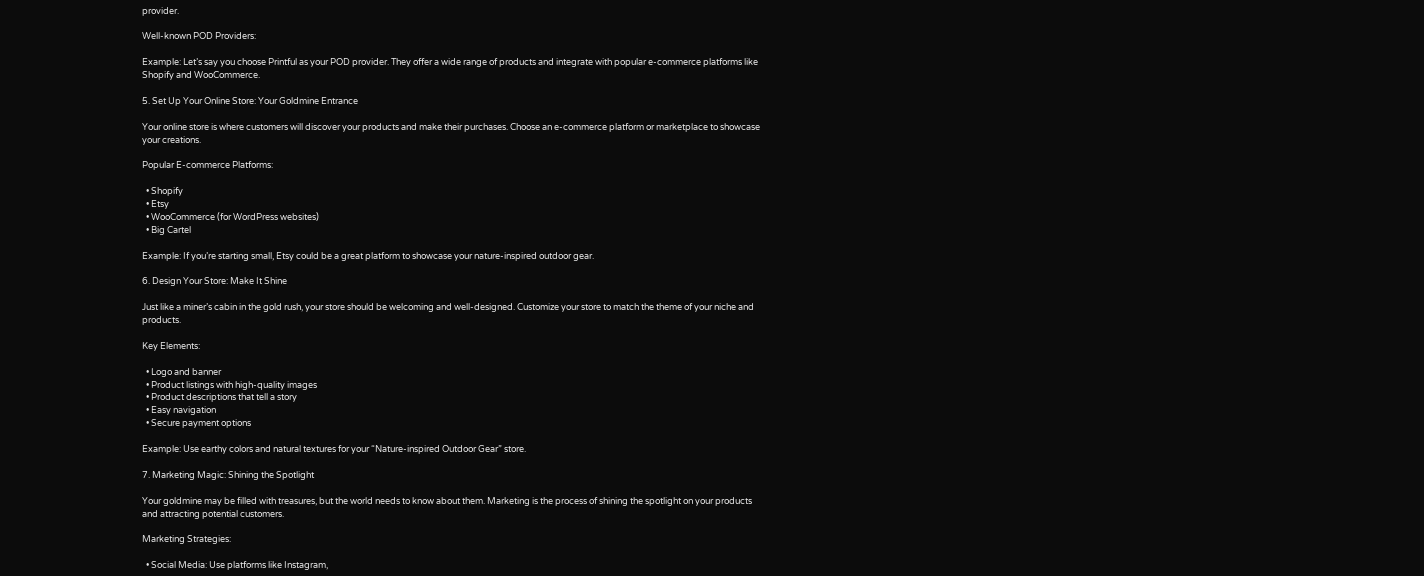provider.

Well-known POD Providers:

Example: Let’s say you choose Printful as your POD provider. They offer a wide range of products and integrate with popular e-commerce platforms like Shopify and WooCommerce.

5. Set Up Your Online Store: Your Goldmine Entrance

Your online store is where customers will discover your products and make their purchases. Choose an e-commerce platform or marketplace to showcase your creations.

Popular E-commerce Platforms:

  • Shopify
  • Etsy
  • WooCommerce (for WordPress websites)
  • Big Cartel

Example: If you’re starting small, Etsy could be a great platform to showcase your nature-inspired outdoor gear.

6. Design Your Store: Make It Shine

Just like a miner’s cabin in the gold rush, your store should be welcoming and well-designed. Customize your store to match the theme of your niche and products.

Key Elements:

  • Logo and banner
  • Product listings with high-quality images
  • Product descriptions that tell a story
  • Easy navigation
  • Secure payment options

Example: Use earthy colors and natural textures for your “Nature-inspired Outdoor Gear” store.

7. Marketing Magic: Shining the Spotlight

Your goldmine may be filled with treasures, but the world needs to know about them. Marketing is the process of shining the spotlight on your products and attracting potential customers.

Marketing Strategies:

  • Social Media: Use platforms like Instagram,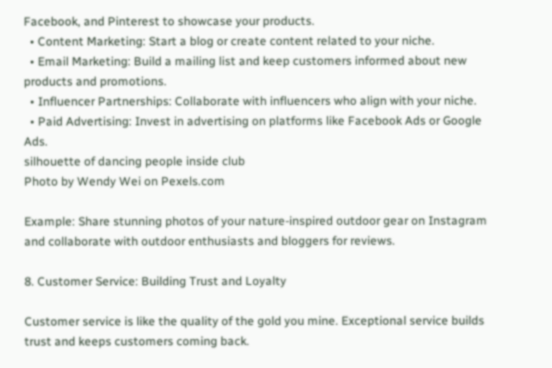Facebook, and Pinterest to showcase your products.
  • Content Marketing: Start a blog or create content related to your niche.
  • Email Marketing: Build a mailing list and keep customers informed about new products and promotions.
  • Influencer Partnerships: Collaborate with influencers who align with your niche.
  • Paid Advertising: Invest in advertising on platforms like Facebook Ads or Google Ads.
silhouette of dancing people inside club
Photo by Wendy Wei on Pexels.com

Example: Share stunning photos of your nature-inspired outdoor gear on Instagram and collaborate with outdoor enthusiasts and bloggers for reviews.

8. Customer Service: Building Trust and Loyalty

Customer service is like the quality of the gold you mine. Exceptional service builds trust and keeps customers coming back.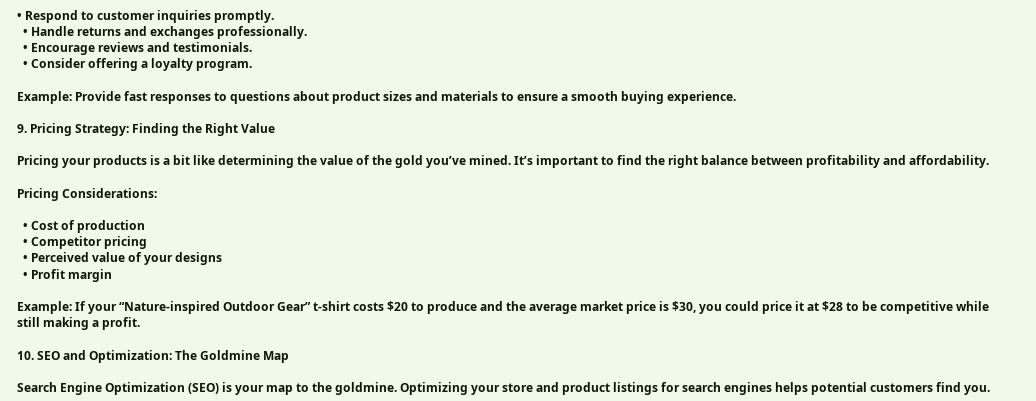• Respond to customer inquiries promptly.
  • Handle returns and exchanges professionally.
  • Encourage reviews and testimonials.
  • Consider offering a loyalty program.

Example: Provide fast responses to questions about product sizes and materials to ensure a smooth buying experience.

9. Pricing Strategy: Finding the Right Value

Pricing your products is a bit like determining the value of the gold you’ve mined. It’s important to find the right balance between profitability and affordability.

Pricing Considerations:

  • Cost of production
  • Competitor pricing
  • Perceived value of your designs
  • Profit margin

Example: If your “Nature-inspired Outdoor Gear” t-shirt costs $20 to produce and the average market price is $30, you could price it at $28 to be competitive while still making a profit.

10. SEO and Optimization: The Goldmine Map

Search Engine Optimization (SEO) is your map to the goldmine. Optimizing your store and product listings for search engines helps potential customers find you.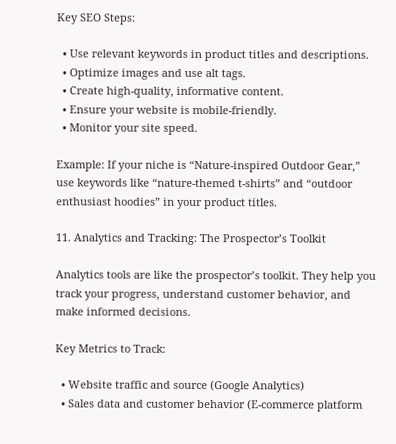Key SEO Steps:

  • Use relevant keywords in product titles and descriptions.
  • Optimize images and use alt tags.
  • Create high-quality, informative content.
  • Ensure your website is mobile-friendly.
  • Monitor your site speed.

Example: If your niche is “Nature-inspired Outdoor Gear,” use keywords like “nature-themed t-shirts” and “outdoor enthusiast hoodies” in your product titles.

11. Analytics and Tracking: The Prospector’s Toolkit

Analytics tools are like the prospector’s toolkit. They help you track your progress, understand customer behavior, and make informed decisions.

Key Metrics to Track:

  • Website traffic and source (Google Analytics)
  • Sales data and customer behavior (E-commerce platform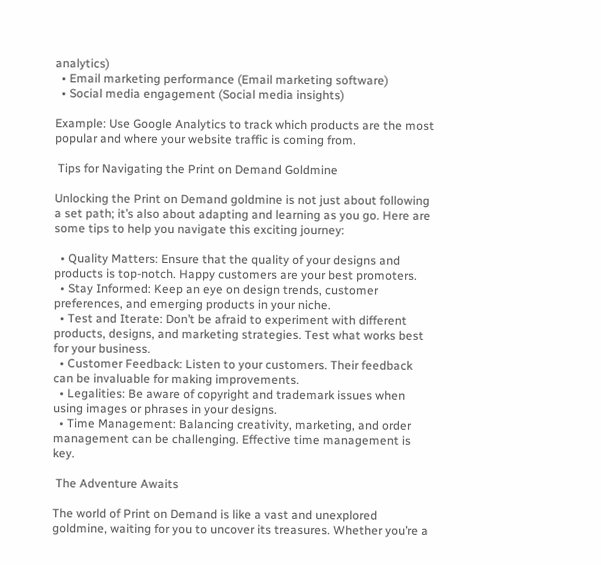analytics)
  • Email marketing performance (Email marketing software)
  • Social media engagement (Social media insights)

Example: Use Google Analytics to track which products are the most popular and where your website traffic is coming from.

 Tips for Navigating the Print on Demand Goldmine

Unlocking the Print on Demand goldmine is not just about following a set path; it’s also about adapting and learning as you go. Here are some tips to help you navigate this exciting journey:

  • Quality Matters: Ensure that the quality of your designs and products is top-notch. Happy customers are your best promoters.
  • Stay Informed: Keep an eye on design trends, customer preferences, and emerging products in your niche.
  • Test and Iterate: Don’t be afraid to experiment with different products, designs, and marketing strategies. Test what works best for your business.
  • Customer Feedback: Listen to your customers. Their feedback can be invaluable for making improvements.
  • Legalities: Be aware of copyright and trademark issues when using images or phrases in your designs.
  • Time Management: Balancing creativity, marketing, and order management can be challenging. Effective time management is key.

 The Adventure Awaits

The world of Print on Demand is like a vast and unexplored goldmine, waiting for you to uncover its treasures. Whether you’re a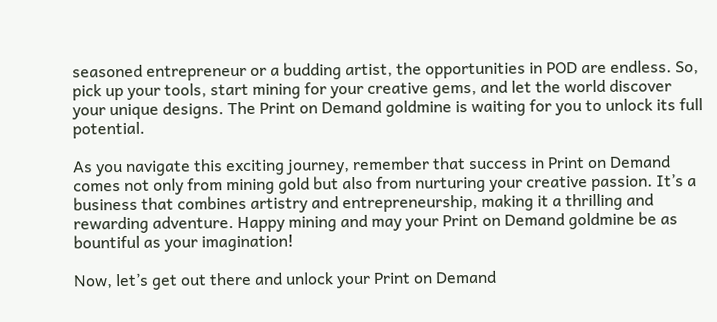seasoned entrepreneur or a budding artist, the opportunities in POD are endless. So, pick up your tools, start mining for your creative gems, and let the world discover your unique designs. The Print on Demand goldmine is waiting for you to unlock its full potential.

As you navigate this exciting journey, remember that success in Print on Demand comes not only from mining gold but also from nurturing your creative passion. It’s a business that combines artistry and entrepreneurship, making it a thrilling and rewarding adventure. Happy mining and may your Print on Demand goldmine be as bountiful as your imagination!

Now, let’s get out there and unlock your Print on Demand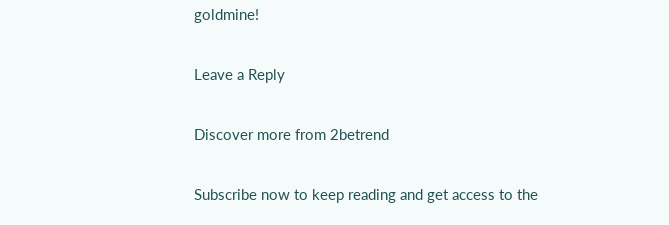goldmine!

Leave a Reply

Discover more from 2betrend

Subscribe now to keep reading and get access to the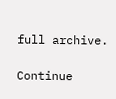full archive.

Continue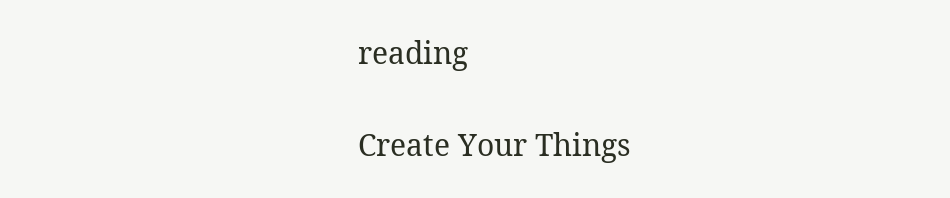reading

Create Your Things